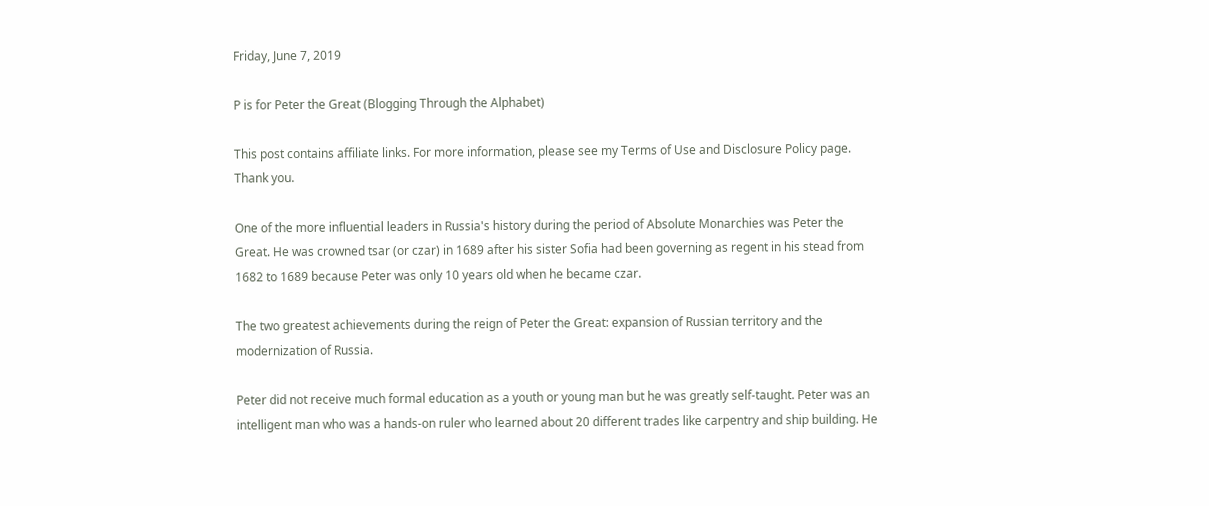Friday, June 7, 2019

P is for Peter the Great (Blogging Through the Alphabet)

This post contains affiliate links. For more information, please see my Terms of Use and Disclosure Policy page. Thank you.

One of the more influential leaders in Russia's history during the period of Absolute Monarchies was Peter the Great. He was crowned tsar (or czar) in 1689 after his sister Sofia had been governing as regent in his stead from 1682 to 1689 because Peter was only 10 years old when he became czar.

The two greatest achievements during the reign of Peter the Great: expansion of Russian territory and the modernization of Russia.

Peter did not receive much formal education as a youth or young man but he was greatly self-taught. Peter was an intelligent man who was a hands-on ruler who learned about 20 different trades like carpentry and ship building. He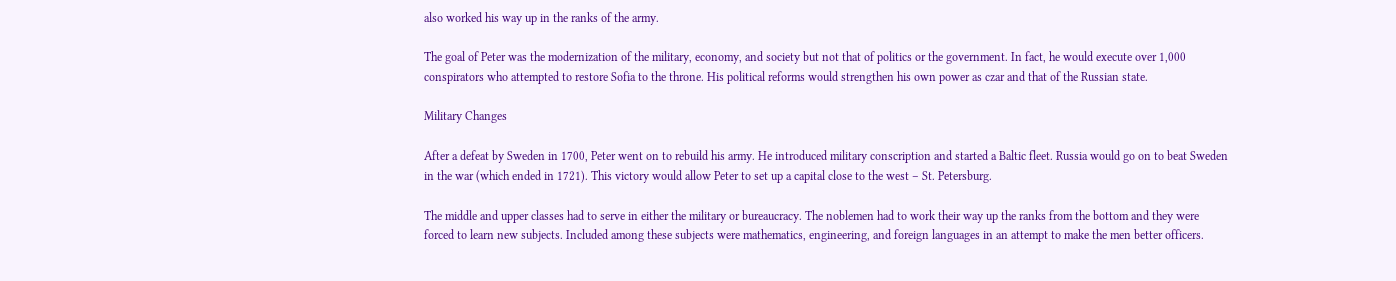also worked his way up in the ranks of the army.

The goal of Peter was the modernization of the military, economy, and society but not that of politics or the government. In fact, he would execute over 1,000 conspirators who attempted to restore Sofia to the throne. His political reforms would strengthen his own power as czar and that of the Russian state.

Military Changes

After a defeat by Sweden in 1700, Peter went on to rebuild his army. He introduced military conscription and started a Baltic fleet. Russia would go on to beat Sweden in the war (which ended in 1721). This victory would allow Peter to set up a capital close to the west – St. Petersburg.

The middle and upper classes had to serve in either the military or bureaucracy. The noblemen had to work their way up the ranks from the bottom and they were forced to learn new subjects. Included among these subjects were mathematics, engineering, and foreign languages in an attempt to make the men better officers.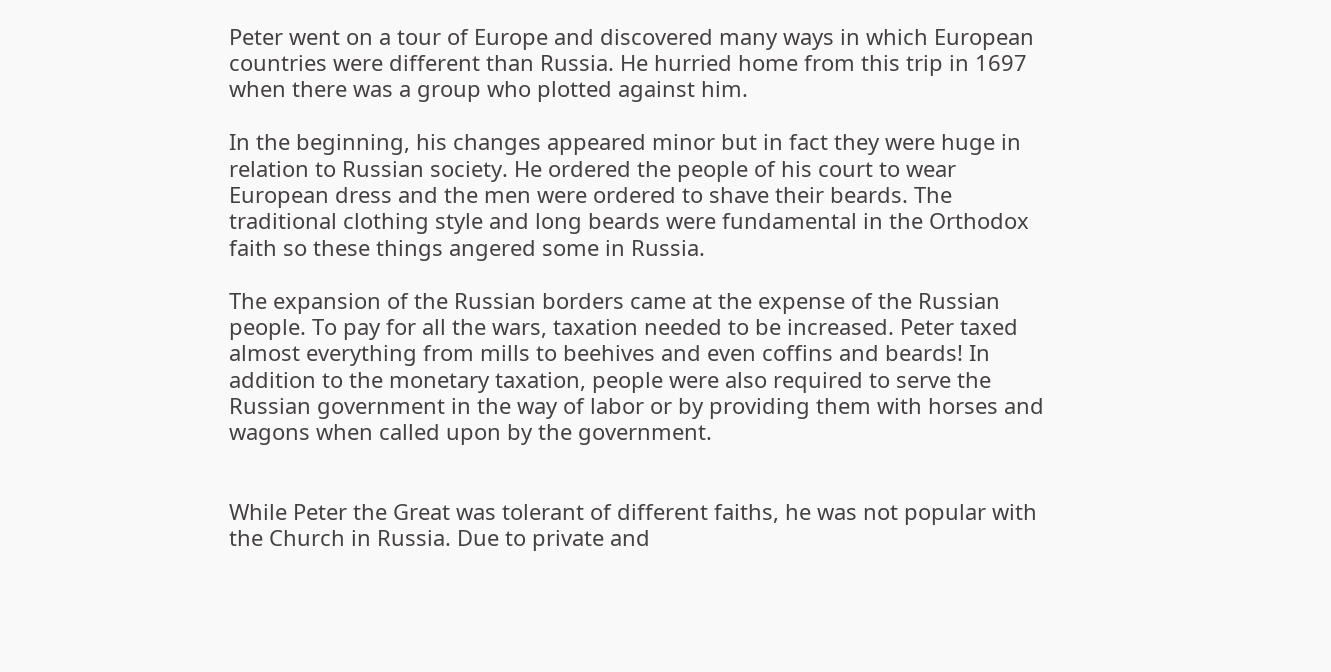Peter went on a tour of Europe and discovered many ways in which European countries were different than Russia. He hurried home from this trip in 1697 when there was a group who plotted against him.

In the beginning, his changes appeared minor but in fact they were huge in relation to Russian society. He ordered the people of his court to wear European dress and the men were ordered to shave their beards. The traditional clothing style and long beards were fundamental in the Orthodox faith so these things angered some in Russia.

The expansion of the Russian borders came at the expense of the Russian people. To pay for all the wars, taxation needed to be increased. Peter taxed almost everything from mills to beehives and even coffins and beards! In addition to the monetary taxation, people were also required to serve the Russian government in the way of labor or by providing them with horses and wagons when called upon by the government.


While Peter the Great was tolerant of different faiths, he was not popular with the Church in Russia. Due to private and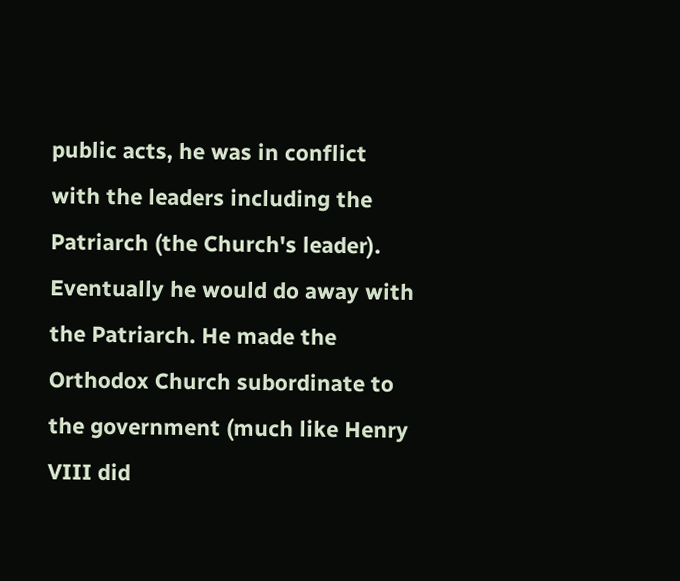public acts, he was in conflict with the leaders including the Patriarch (the Church's leader). Eventually he would do away with the Patriarch. He made the Orthodox Church subordinate to the government (much like Henry VIII did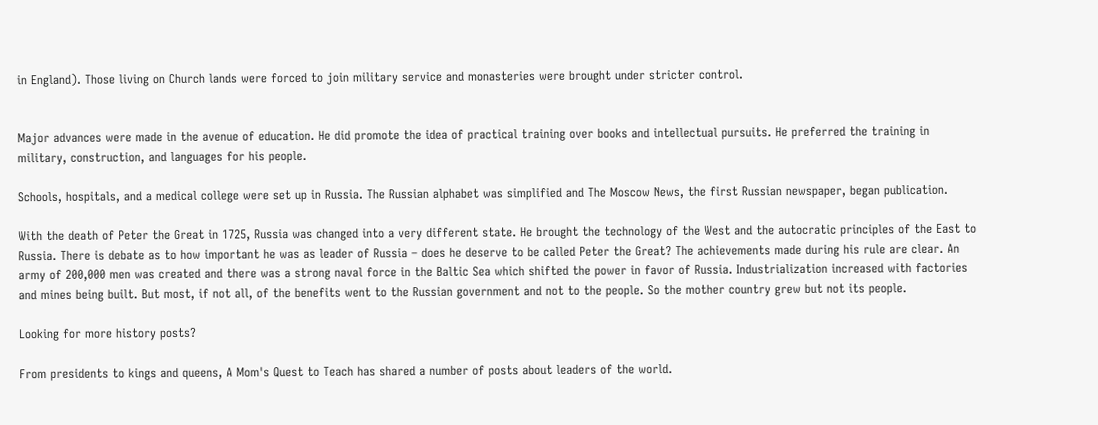in England). Those living on Church lands were forced to join military service and monasteries were brought under stricter control.


Major advances were made in the avenue of education. He did promote the idea of practical training over books and intellectual pursuits. He preferred the training in military, construction, and languages for his people.

Schools, hospitals, and a medical college were set up in Russia. The Russian alphabet was simplified and The Moscow News, the first Russian newspaper, began publication.

With the death of Peter the Great in 1725, Russia was changed into a very different state. He brought the technology of the West and the autocratic principles of the East to Russia. There is debate as to how important he was as leader of Russia – does he deserve to be called Peter the Great? The achievements made during his rule are clear. An army of 200,000 men was created and there was a strong naval force in the Baltic Sea which shifted the power in favor of Russia. Industrialization increased with factories and mines being built. But most, if not all, of the benefits went to the Russian government and not to the people. So the mother country grew but not its people.

Looking for more history posts?

From presidents to kings and queens, A Mom's Quest to Teach has shared a number of posts about leaders of the world.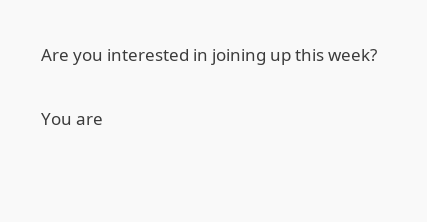Are you interested in joining up this week?

You are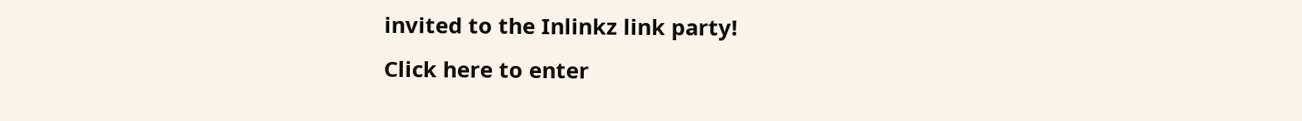invited to the Inlinkz link party!
Click here to enter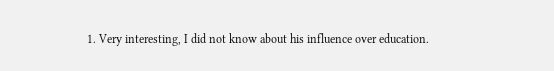1. Very interesting, I did not know about his influence over education.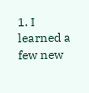1. I learned a few new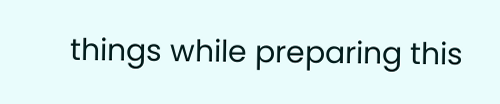things while preparing this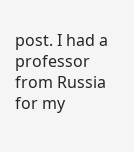post. I had a professor from Russia for my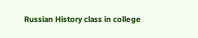Russian History class in college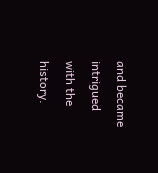and became intrigued with the history.